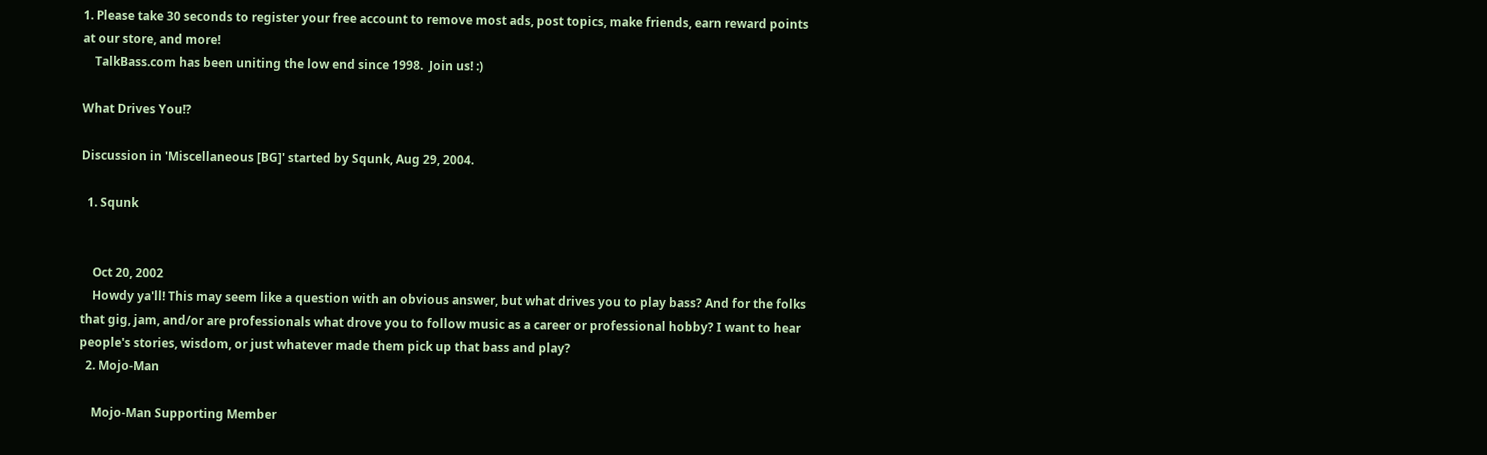1. Please take 30 seconds to register your free account to remove most ads, post topics, make friends, earn reward points at our store, and more!
    TalkBass.com has been uniting the low end since 1998.  Join us! :)

What Drives You!?

Discussion in 'Miscellaneous [BG]' started by Squnk, Aug 29, 2004.

  1. Squnk


    Oct 20, 2002
    Howdy ya'll! This may seem like a question with an obvious answer, but what drives you to play bass? And for the folks that gig, jam, and/or are professionals what drove you to follow music as a career or professional hobby? I want to hear people's stories, wisdom, or just whatever made them pick up that bass and play?
  2. Mojo-Man

    Mojo-Man Supporting Member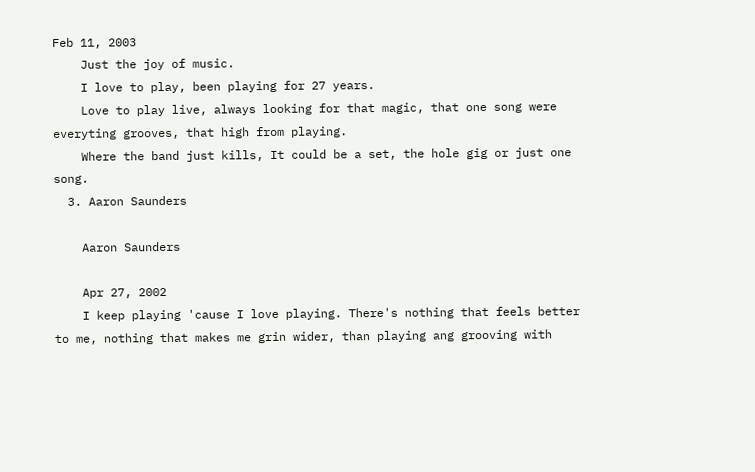Feb 11, 2003
    Just the joy of music.
    I love to play, been playing for 27 years.
    Love to play live, always looking for that magic, that one song were everyting grooves, that high from playing.
    Where the band just kills, It could be a set, the hole gig or just one song.
  3. Aaron Saunders

    Aaron Saunders

    Apr 27, 2002
    I keep playing 'cause I love playing. There's nothing that feels better to me, nothing that makes me grin wider, than playing ang grooving with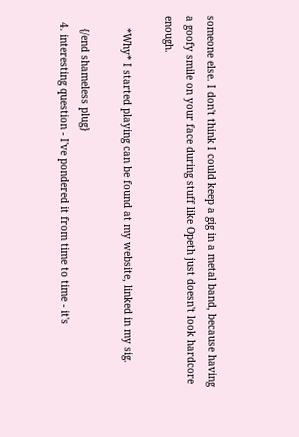someone else. I don't think I could keep a gig in a metal band, because having a goofy smile on your face during stuff like Opeth just doesn't look hardcore enough.

    *Why* I started playing can be found at my website, linked in my sig.

    {/end shameless plug}
  4. interesting question - I've pondered it from time to time - it's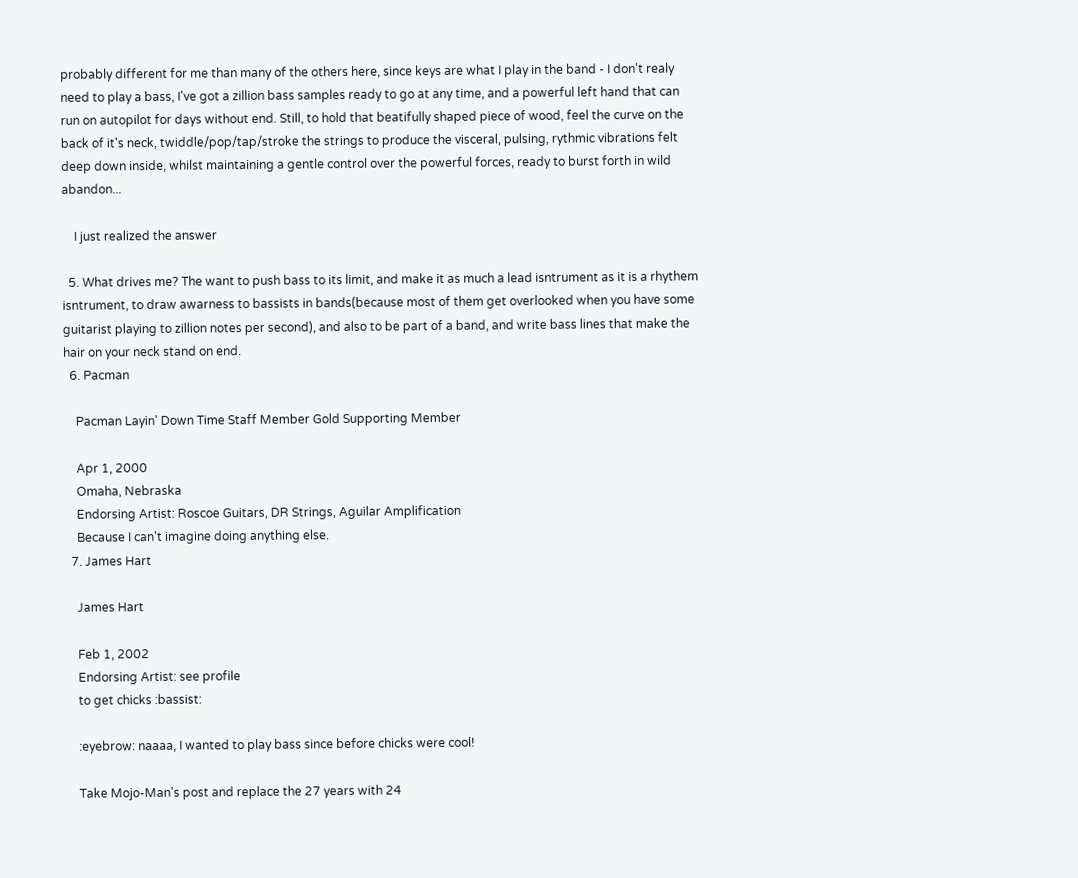probably different for me than many of the others here, since keys are what I play in the band - I don't realy need to play a bass, I've got a zillion bass samples ready to go at any time, and a powerful left hand that can run on autopilot for days without end. Still, to hold that beatifully shaped piece of wood, feel the curve on the back of it's neck, twiddle/pop/tap/stroke the strings to produce the visceral, pulsing, rythmic vibrations felt deep down inside, whilst maintaining a gentle control over the powerful forces, ready to burst forth in wild abandon...

    I just realized the answer

  5. What drives me? The want to push bass to its limit, and make it as much a lead isntrument as it is a rhythem isntrument, to draw awarness to bassists in bands(because most of them get overlooked when you have some guitarist playing to zillion notes per second), and also to be part of a band, and write bass lines that make the hair on your neck stand on end.
  6. Pacman

    Pacman Layin' Down Time Staff Member Gold Supporting Member

    Apr 1, 2000
    Omaha, Nebraska
    Endorsing Artist: Roscoe Guitars, DR Strings, Aguilar Amplification
    Because I can't imagine doing anything else.
  7. James Hart

    James Hart

    Feb 1, 2002
    Endorsing Artist: see profile
    to get chicks :bassist:

    :eyebrow: naaaa, I wanted to play bass since before chicks were cool!

    Take Mojo-Man's post and replace the 27 years with 24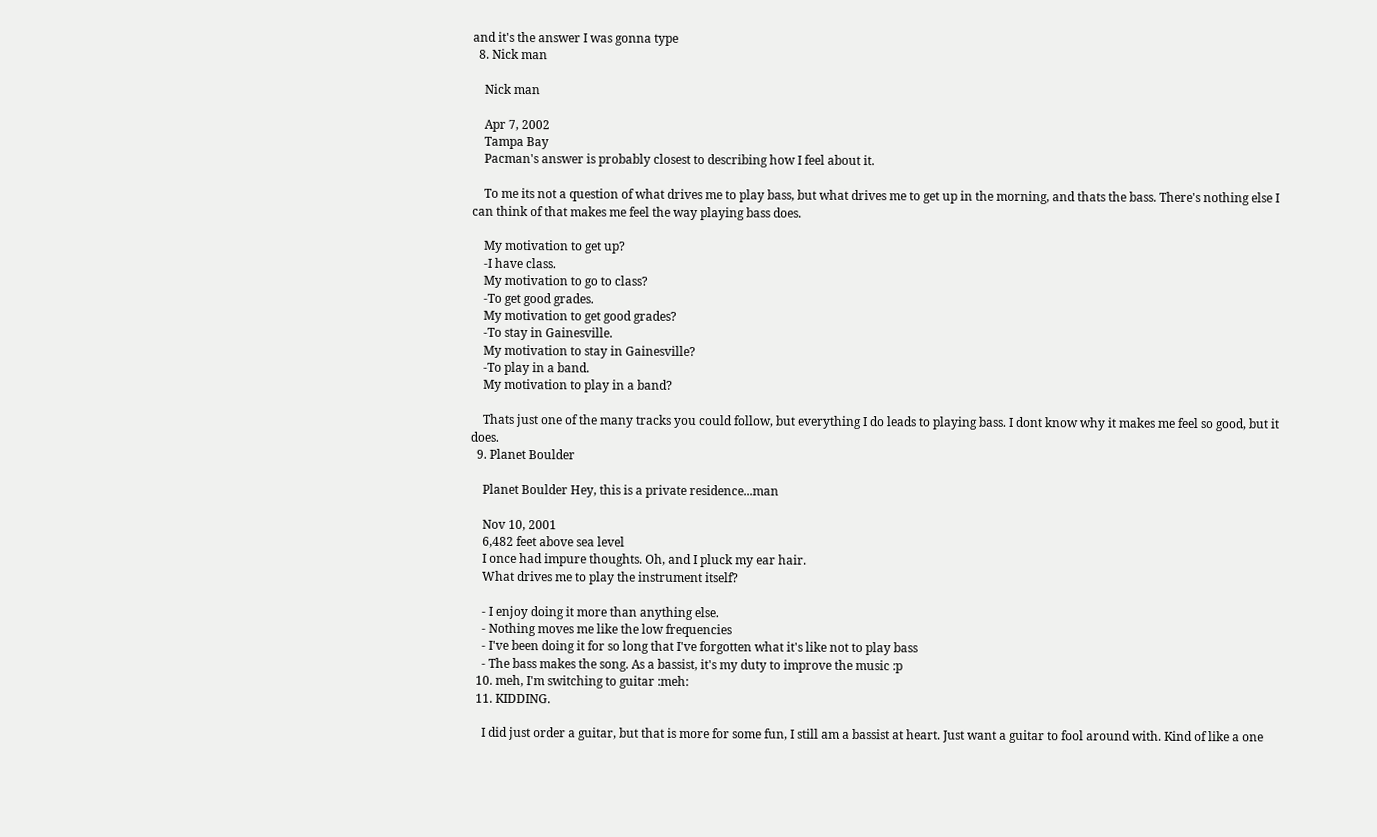and it's the answer I was gonna type
  8. Nick man

    Nick man

    Apr 7, 2002
    Tampa Bay
    Pacman's answer is probably closest to describing how I feel about it.

    To me its not a question of what drives me to play bass, but what drives me to get up in the morning, and thats the bass. There's nothing else I can think of that makes me feel the way playing bass does.

    My motivation to get up?
    -I have class.
    My motivation to go to class?
    -To get good grades.
    My motivation to get good grades?
    -To stay in Gainesville.
    My motivation to stay in Gainesville?
    -To play in a band.
    My motivation to play in a band?

    Thats just one of the many tracks you could follow, but everything I do leads to playing bass. I dont know why it makes me feel so good, but it does.
  9. Planet Boulder

    Planet Boulder Hey, this is a private residence...man

    Nov 10, 2001
    6,482 feet above sea level
    I once had impure thoughts. Oh, and I pluck my ear hair.
    What drives me to play the instrument itself?

    - I enjoy doing it more than anything else.
    - Nothing moves me like the low frequencies
    - I've been doing it for so long that I've forgotten what it's like not to play bass
    - The bass makes the song. As a bassist, it's my duty to improve the music :p
  10. meh, I'm switching to guitar :meh:
  11. KIDDING.

    I did just order a guitar, but that is more for some fun, I still am a bassist at heart. Just want a guitar to fool around with. Kind of like a one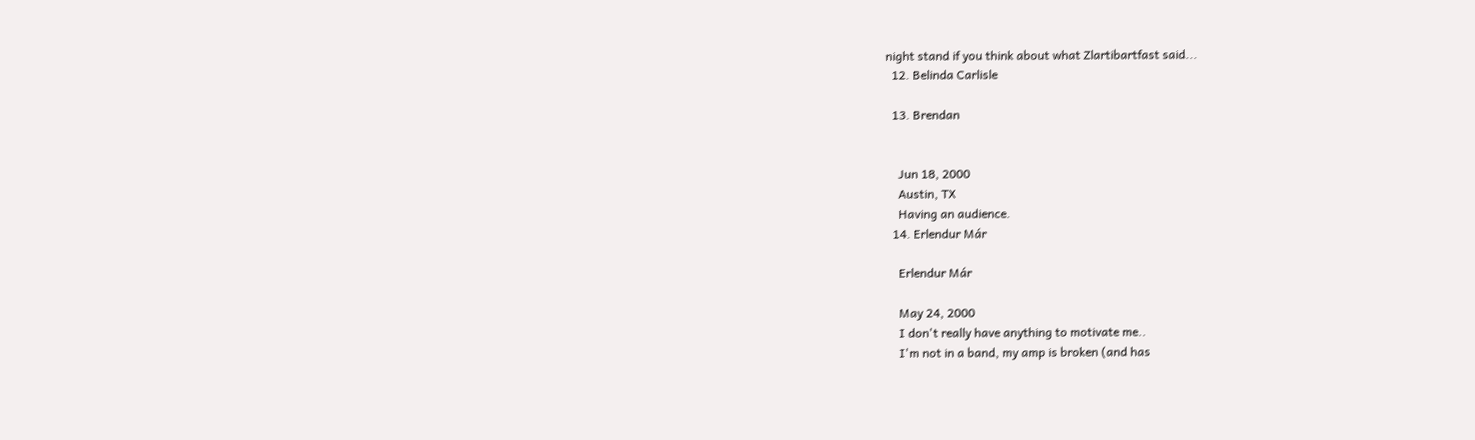night stand if you think about what Zlartibartfast said...
  12. Belinda Carlisle

  13. Brendan


    Jun 18, 2000
    Austin, TX
    Having an audience.
  14. Erlendur Már

    Erlendur Már

    May 24, 2000
    I don't really have anything to motivate me..
    I'm not in a band, my amp is broken (and has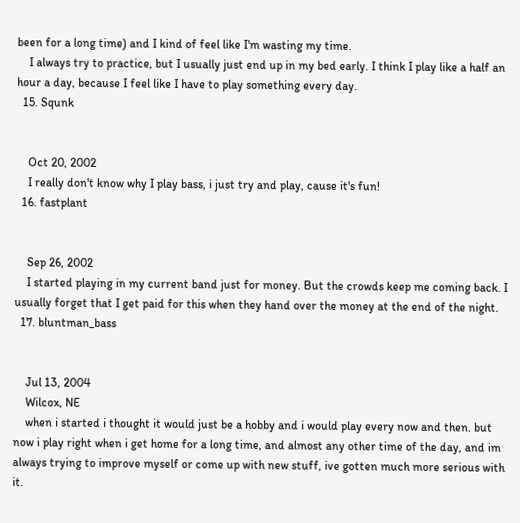been for a long time) and I kind of feel like I'm wasting my time.
    I always try to practice, but I usually just end up in my bed early. I think I play like a half an hour a day, because I feel like I have to play something every day.
  15. Squnk


    Oct 20, 2002
    I really don't know why I play bass, i just try and play, cause it's fun!
  16. fastplant


    Sep 26, 2002
    I started playing in my current band just for money. But the crowds keep me coming back. I usually forget that I get paid for this when they hand over the money at the end of the night.
  17. bluntman_bass


    Jul 13, 2004
    Wilcox, NE
    when i started i thought it would just be a hobby and i would play every now and then. but now i play right when i get home for a long time, and almost any other time of the day, and im always trying to improve myself or come up with new stuff, ive gotten much more serious with it.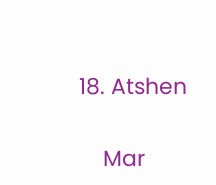18. Atshen


    Mar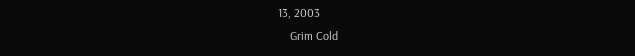13, 2003
    Grim Cold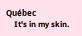Québec
    It's in my skin.